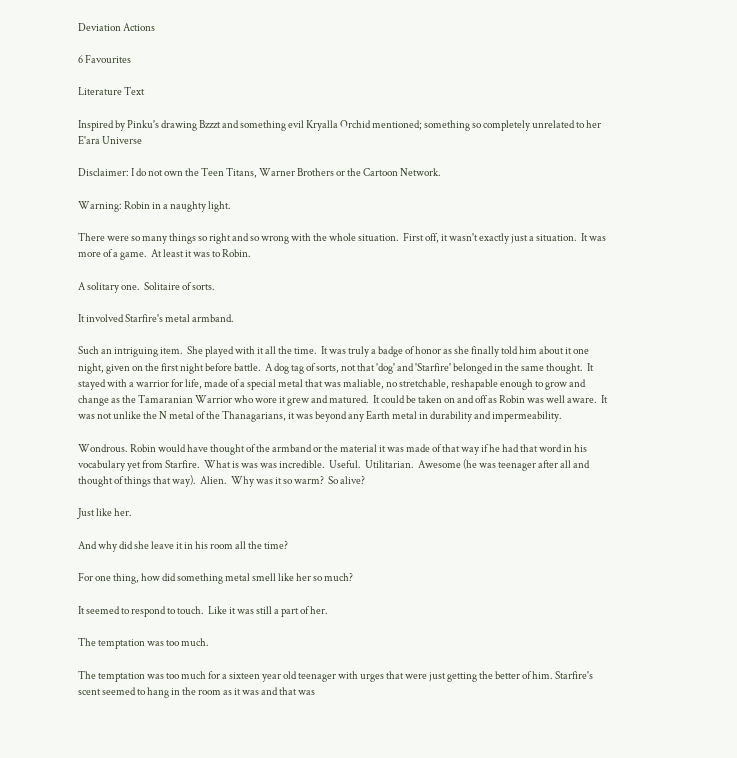Deviation Actions

6 Favourites

Literature Text

Inspired by Pinku's drawing Bzzzt and something evil Kryalla Orchid mentioned; something so completely unrelated to her E'ara Universe

Disclaimer: I do not own the Teen Titans, Warner Brothers or the Cartoon Network.

Warning: Robin in a naughty light.

There were so many things so right and so wrong with the whole situation.  First off, it wasn't exactly just a situation.  It was more of a game.  At least it was to Robin.

A solitary one.  Solitaire of sorts.

It involved Starfire's metal armband.

Such an intriguing item.  She played with it all the time.  It was truly a badge of honor as she finally told him about it one night, given on the first night before battle.  A dog tag of sorts, not that 'dog' and 'Starfire' belonged in the same thought.  It stayed with a warrior for life, made of a special metal that was maliable, no stretchable, reshapable enough to grow and change as the Tamaranian Warrior who wore it grew and matured.  It could be taken on and off as Robin was well aware.  It was not unlike the N metal of the Thanagarians, it was beyond any Earth metal in durability and impermeability.

Wondrous. Robin would have thought of the armband or the material it was made of that way if he had that word in his vocabulary yet from Starfire.  What is was was incredible.  Useful.  Utilitarian.  Awesome (he was teenager after all and thought of things that way).  Alien.  Why was it so warm?  So alive?

Just like her.

And why did she leave it in his room all the time?

For one thing, how did something metal smell like her so much?

It seemed to respond to touch.  Like it was still a part of her.

The temptation was too much.

The temptation was too much for a sixteen year old teenager with urges that were just getting the better of him. Starfire's scent seemed to hang in the room as it was and that was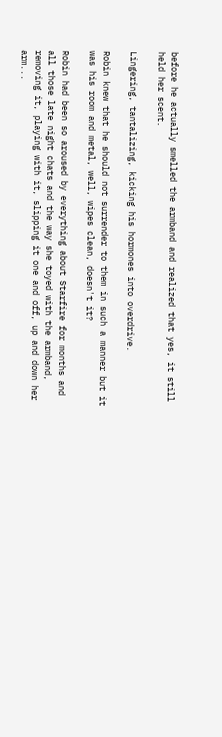before he actually smelled the armband and realized that yes, it still held her scent.

Lingering, tantalizing, kicking his hormones into overdrive.

Robin knew that he should not surrender to them in such a manner but it was his room and metal, well, wipes clean, doesn't it?

Robin had been so aroused by everything about Starfire for months and all those late night chats and the way she toyed with the armband, removing it, playing with it, slipping it one and off, up and down her arm...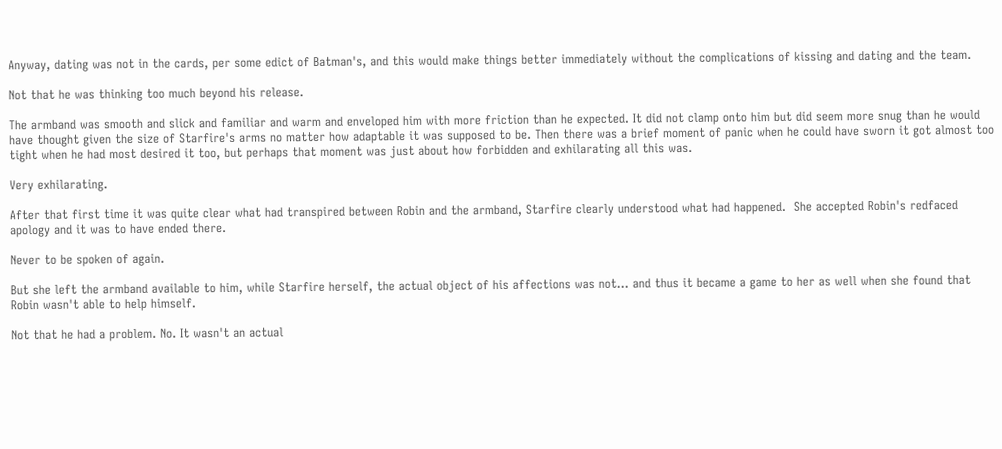Anyway, dating was not in the cards, per some edict of Batman's, and this would make things better immediately without the complications of kissing and dating and the team.

Not that he was thinking too much beyond his release.

The armband was smooth and slick and familiar and warm and enveloped him with more friction than he expected. It did not clamp onto him but did seem more snug than he would have thought given the size of Starfire's arms no matter how adaptable it was supposed to be. Then there was a brief moment of panic when he could have sworn it got almost too tight when he had most desired it too, but perhaps that moment was just about how forbidden and exhilarating all this was.

Very exhilarating.

After that first time it was quite clear what had transpired between Robin and the armband, Starfire clearly understood what had happened.  She accepted Robin's redfaced apology and it was to have ended there.

Never to be spoken of again.

But she left the armband available to him, while Starfire herself, the actual object of his affections was not... and thus it became a game to her as well when she found that Robin wasn't able to help himself.

Not that he had a problem. No. It wasn't an actual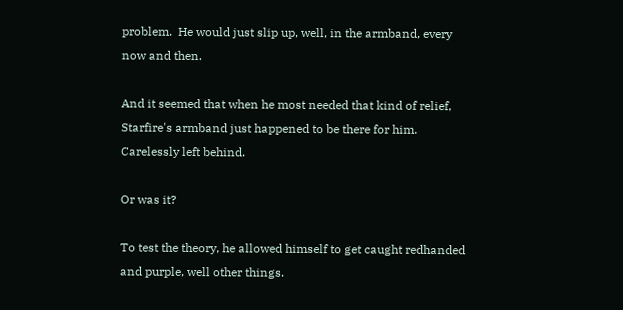problem.  He would just slip up, well, in the armband, every now and then.

And it seemed that when he most needed that kind of relief, Starfire's armband just happened to be there for him.  Carelessly left behind.

Or was it?

To test the theory, he allowed himself to get caught redhanded and purple, well other things.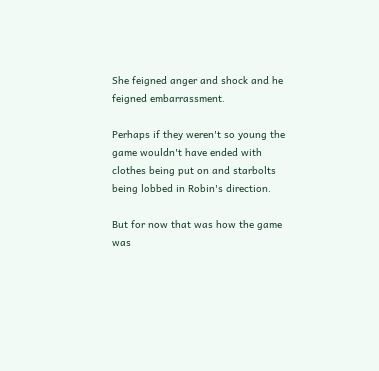She feigned anger and shock and he feigned embarrassment.

Perhaps if they weren't so young the game wouldn't have ended with clothes being put on and starbolts being lobbed in Robin's direction.

But for now that was how the game was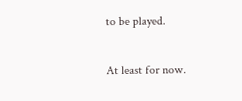to be played.

At least for now.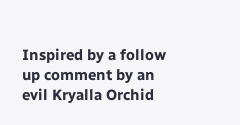Inspired by a follow up comment by an evil Kryalla Orchid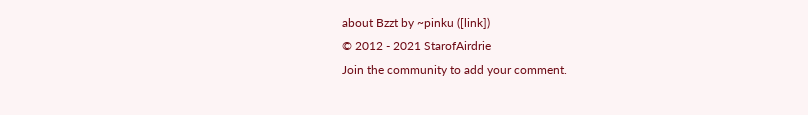about Bzzt by ~pinku ([link])
© 2012 - 2021 StarofAirdrie
Join the community to add your comment.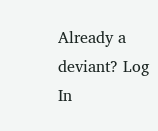Already a deviant? Log In